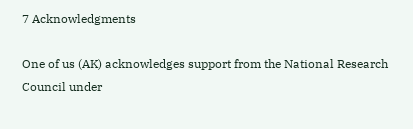7 Acknowledgments

One of us (AK) acknowledges support from the National Research Council under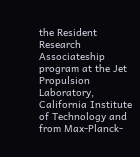the Resident Research Associateship program at the Jet Propulsion Laboratory, California Institute of Technology and from Max-Planck-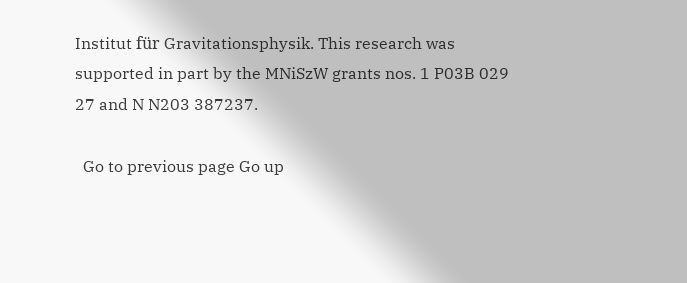Institut für Gravitationsphysik. This research was supported in part by the MNiSzW grants nos. 1 P03B 029 27 and N N203 387237.

  Go to previous page Go up